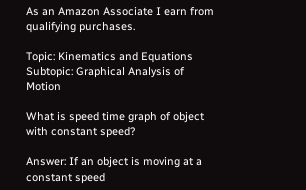As an Amazon Associate I earn from qualifying purchases.

Topic: Kinematics and Equations       Subtopic: Graphical Analysis of Motion

What is speed time graph of object with constant speed?

Answer: If an object is moving at a constant speed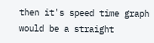then it's speed time graph would be a straight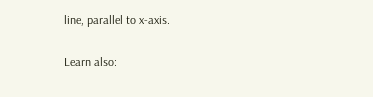line, parallel to x-axis.

Learn also: